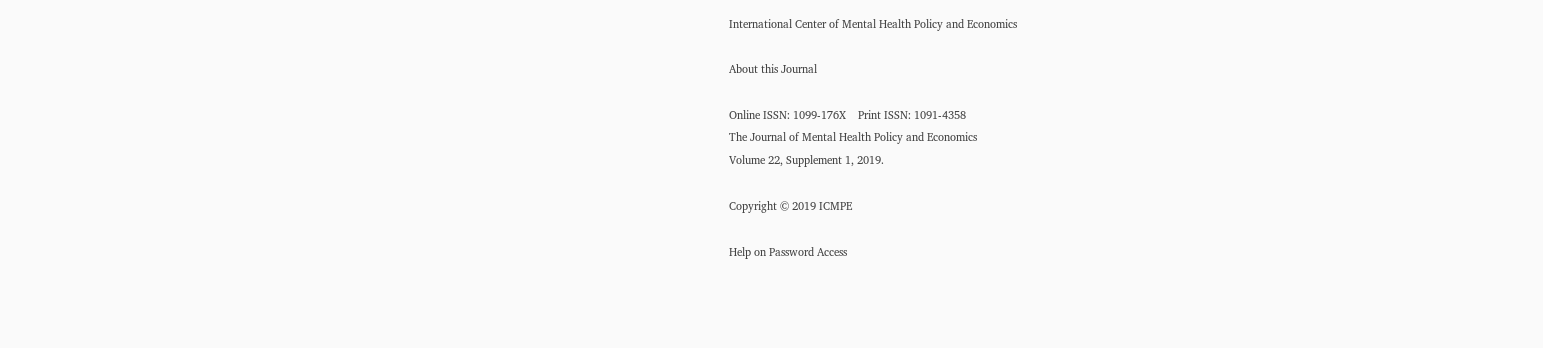International Center of Mental Health Policy and Economics

About this Journal

Online ISSN: 1099-176X    Print ISSN: 1091-4358
The Journal of Mental Health Policy and Economics
Volume 22, Supplement 1, 2019.

Copyright © 2019 ICMPE

Help on Password Access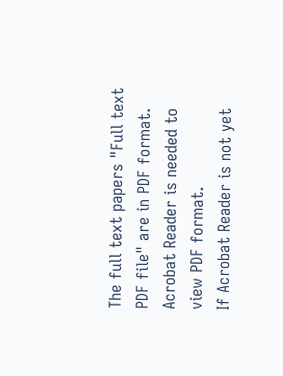The full text papers "Full text PDF file" are in PDF format. Acrobat Reader is needed to view PDF format.
If Acrobat Reader is not yet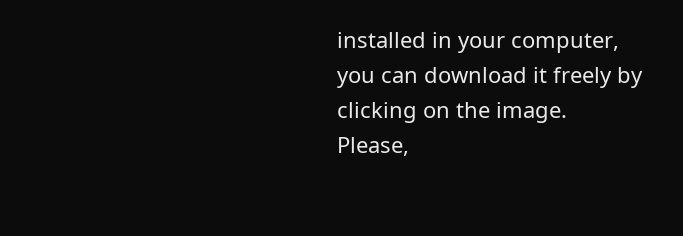installed in your computer, you can download it freely by clicking on the image.
Please,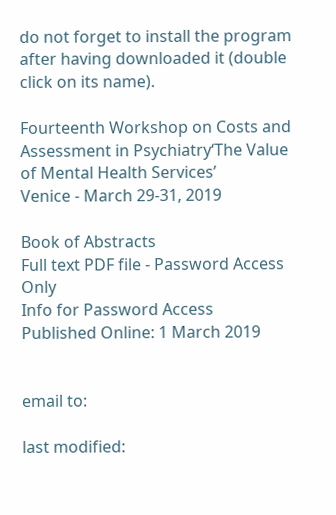do not forget to install the program after having downloaded it (double click on its name).

Fourteenth Workshop on Costs and Assessment in Psychiatry‘The Value of Mental Health Services’
Venice - March 29-31, 2019

Book of Abstracts
Full text PDF file - Password Access Only
Info for Password Access
Published Online: 1 March 2019


email to:

last modified: